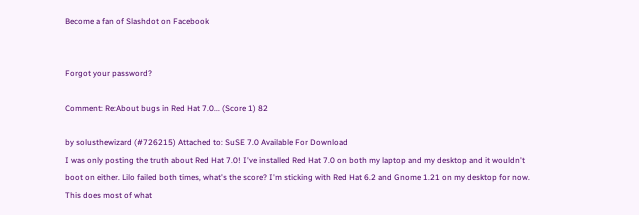Become a fan of Slashdot on Facebook


Forgot your password?

Comment: Re:About bugs in Red Hat 7.0... (Score 1) 82

by solusthewizard (#726215) Attached to: SuSE 7.0 Available For Download
I was only posting the truth about Red Hat 7.0! I've installed Red Hat 7.0 on both my laptop and my desktop and it wouldn't boot on either. Lilo failed both times, what's the score? I'm sticking with Red Hat 6.2 and Gnome 1.21 on my desktop for now. This does most of what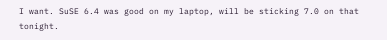I want. SuSE 6.4 was good on my laptop, will be sticking 7.0 on that tonight.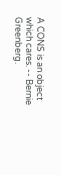A CONS is an object which cares. -- Bernie Greenberg.